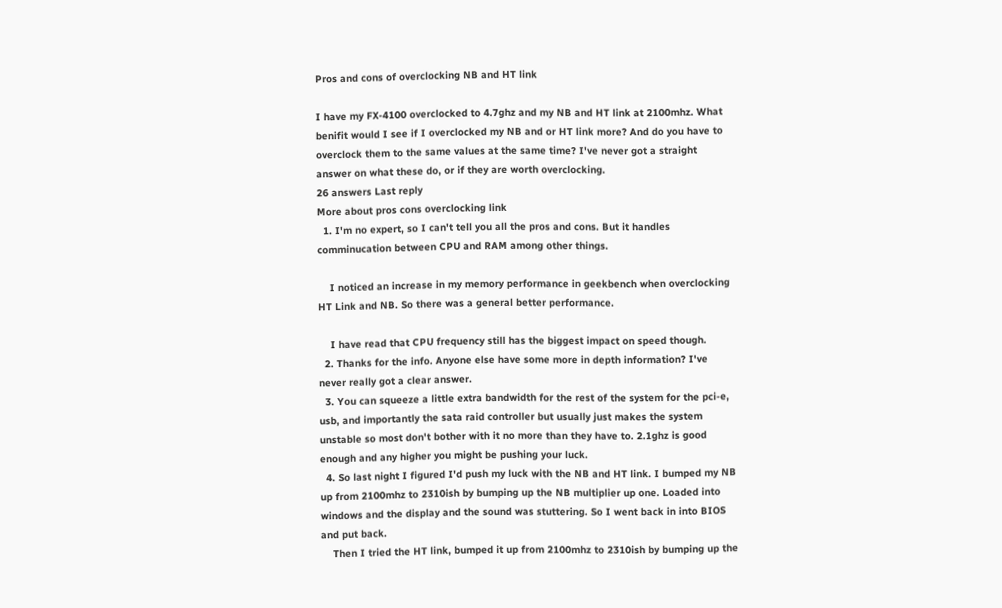Pros and cons of overclocking NB and HT link

I have my FX-4100 overclocked to 4.7ghz and my NB and HT link at 2100mhz. What benifit would I see if I overclocked my NB and or HT link more? And do you have to overclock them to the same values at the same time? I've never got a straight answer on what these do, or if they are worth overclocking.
26 answers Last reply
More about pros cons overclocking link
  1. I'm no expert, so I can't tell you all the pros and cons. But it handles comminucation between CPU and RAM among other things.

    I noticed an increase in my memory performance in geekbench when overclocking HT Link and NB. So there was a general better performance.

    I have read that CPU frequency still has the biggest impact on speed though.
  2. Thanks for the info. Anyone else have some more in depth information? I've never really got a clear answer.
  3. You can squeeze a little extra bandwidth for the rest of the system for the pci-e, usb, and importantly the sata raid controller but usually just makes the system unstable so most don't bother with it no more than they have to. 2.1ghz is good enough and any higher you might be pushing your luck.
  4. So last night I figured I'd push my luck with the NB and HT link. I bumped my NB up from 2100mhz to 2310ish by bumping up the NB multiplier up one. Loaded into windows and the display and the sound was stuttering. So I went back in into BIOS and put back.
    Then I tried the HT link, bumped it up from 2100mhz to 2310ish by bumping up the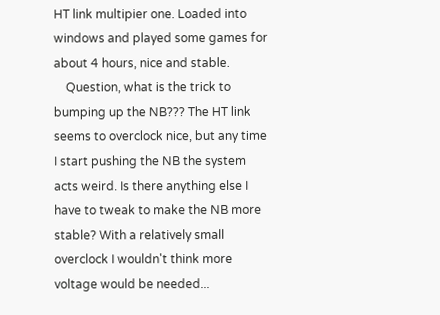HT link multipier one. Loaded into windows and played some games for about 4 hours, nice and stable.
    Question, what is the trick to bumping up the NB??? The HT link seems to overclock nice, but any time I start pushing the NB the system acts weird. Is there anything else I have to tweak to make the NB more stable? With a relatively small overclock I wouldn't think more voltage would be needed...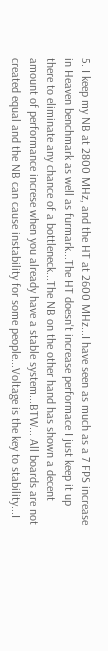5. I keep my NB at 2800 MHz, and the HT at 2600 MHz...I have seen as much as a 7 FPS increase in Heaven benchmark as well as furmark...The HT doesn't increase performace I just keep it up there to eliminate any chance of a bottleneck...The NB on the other hand has shown a decent amount of performance increse when you already have a stable system...BTW... All boards are not created equal and the NB can cause instability for some people...Voltage is the key to stability...I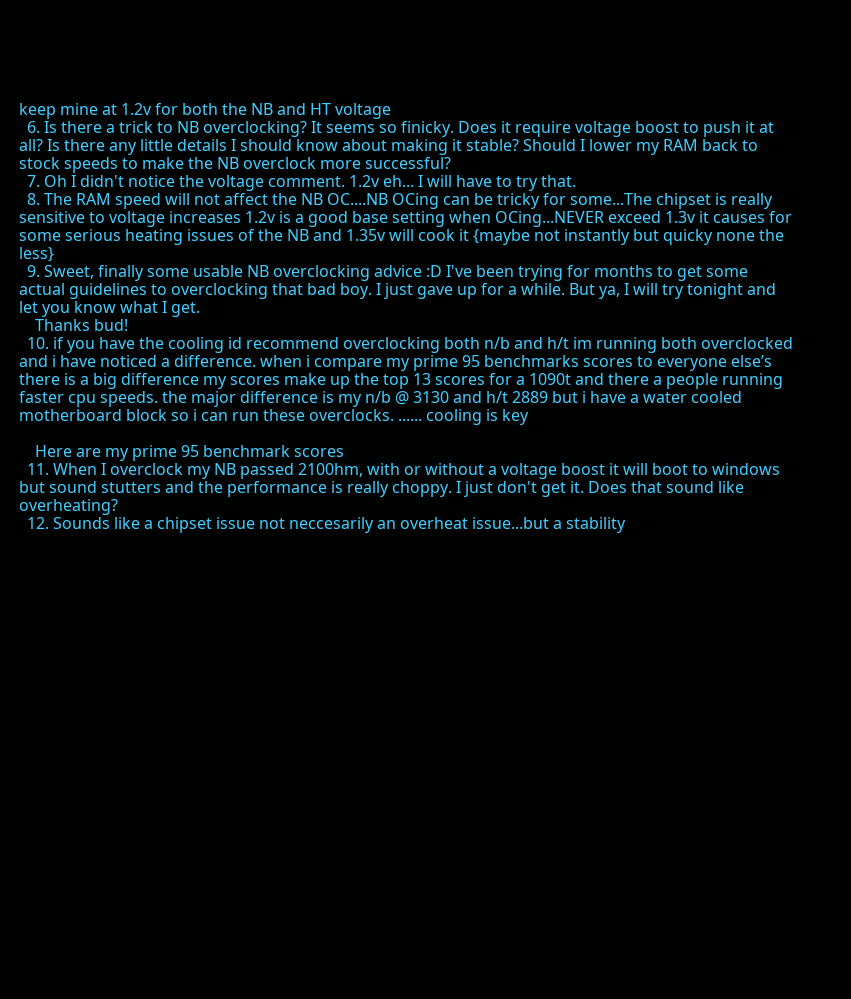keep mine at 1.2v for both the NB and HT voltage
  6. Is there a trick to NB overclocking? It seems so finicky. Does it require voltage boost to push it at all? Is there any little details I should know about making it stable? Should I lower my RAM back to stock speeds to make the NB overclock more successful?
  7. Oh I didn't notice the voltage comment. 1.2v eh... I will have to try that.
  8. The RAM speed will not affect the NB OC....NB OCing can be tricky for some...The chipset is really sensitive to voltage increases 1.2v is a good base setting when OCing...NEVER exceed 1.3v it causes for some serious heating issues of the NB and 1.35v will cook it {maybe not instantly but quicky none the less}
  9. Sweet, finally some usable NB overclocking advice :D I've been trying for months to get some actual guidelines to overclocking that bad boy. I just gave up for a while. But ya, I will try tonight and let you know what I get.
    Thanks bud!
  10. if you have the cooling id recommend overclocking both n/b and h/t im running both overclocked and i have noticed a difference. when i compare my prime 95 benchmarks scores to everyone else’s there is a big difference my scores make up the top 13 scores for a 1090t and there a people running faster cpu speeds. the major difference is my n/b @ 3130 and h/t 2889 but i have a water cooled motherboard block so i can run these overclocks. ...... cooling is key

    Here are my prime 95 benchmark scores
  11. When I overclock my NB passed 2100hm, with or without a voltage boost it will boot to windows but sound stutters and the performance is really choppy. I just don't get it. Does that sound like overheating?
  12. Sounds like a chipset issue not neccesarily an overheat issue...but a stability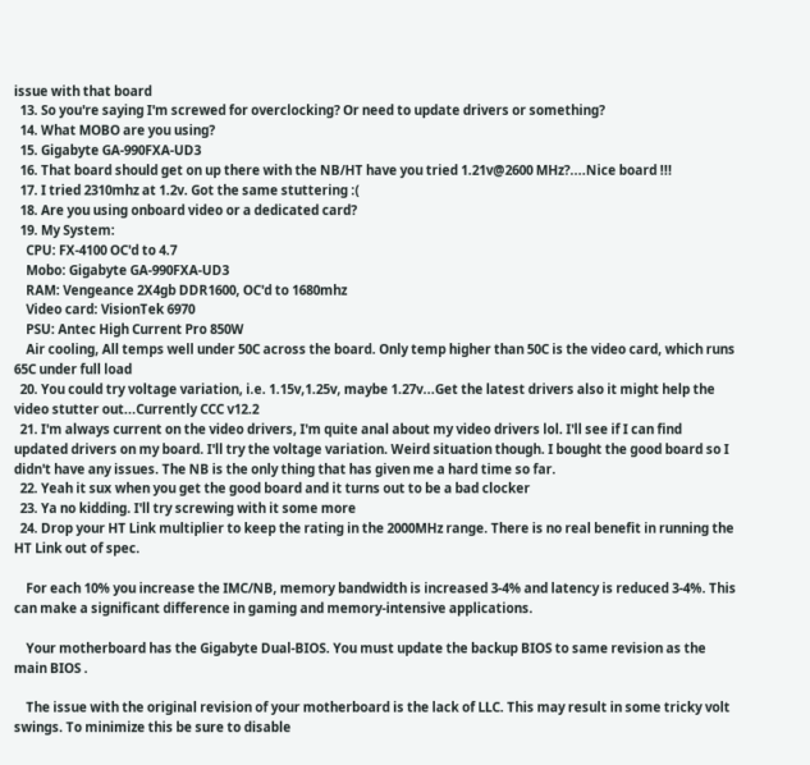issue with that board
  13. So you're saying I'm screwed for overclocking? Or need to update drivers or something?
  14. What MOBO are you using?
  15. Gigabyte GA-990FXA-UD3
  16. That board should get on up there with the NB/HT have you tried 1.21v@2600 MHz?....Nice board !!!
  17. I tried 2310mhz at 1.2v. Got the same stuttering :(
  18. Are you using onboard video or a dedicated card?
  19. My System:
    CPU: FX-4100 OC'd to 4.7
    Mobo: Gigabyte GA-990FXA-UD3
    RAM: Vengeance 2X4gb DDR1600, OC'd to 1680mhz
    Video card: VisionTek 6970
    PSU: Antec High Current Pro 850W
    Air cooling, All temps well under 50C across the board. Only temp higher than 50C is the video card, which runs 65C under full load
  20. You could try voltage variation, i.e. 1.15v,1.25v, maybe 1.27v...Get the latest drivers also it might help the video stutter out...Currently CCC v12.2
  21. I'm always current on the video drivers, I'm quite anal about my video drivers lol. I'll see if I can find updated drivers on my board. I'll try the voltage variation. Weird situation though. I bought the good board so I didn't have any issues. The NB is the only thing that has given me a hard time so far.
  22. Yeah it sux when you get the good board and it turns out to be a bad clocker
  23. Ya no kidding. I'll try screwing with it some more
  24. Drop your HT Link multiplier to keep the rating in the 2000MHz range. There is no real benefit in running the HT Link out of spec.

    For each 10% you increase the IMC/NB, memory bandwidth is increased 3-4% and latency is reduced 3-4%. This can make a significant difference in gaming and memory-intensive applications.

    Your motherboard has the Gigabyte Dual-BIOS. You must update the backup BIOS to same revision as the main BIOS .

    The issue with the original revision of your motherboard is the lack of LLC. This may result in some tricky volt swings. To minimize this be sure to disable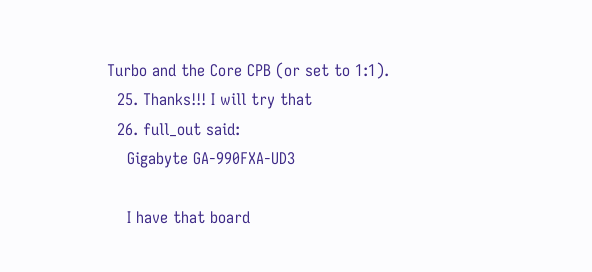Turbo and the Core CPB (or set to 1:1).
  25. Thanks!!! I will try that
  26. full_out said:
    Gigabyte GA-990FXA-UD3

    I have that board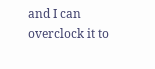and I can overclock it to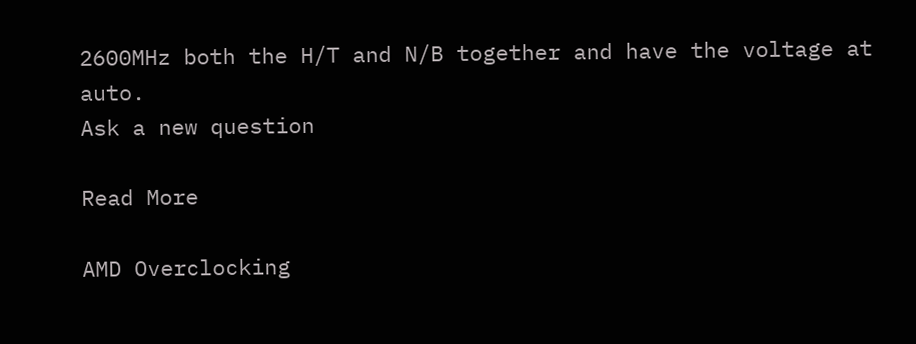2600MHz both the H/T and N/B together and have the voltage at auto.
Ask a new question

Read More

AMD Overclocking